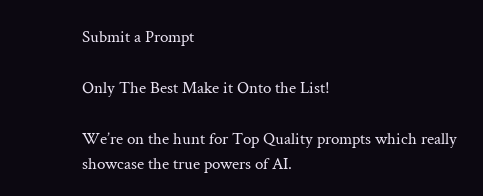Submit a Prompt

Only The Best Make it Onto the List!

We’re on the hunt for Top Quality prompts which really showcase the true powers of AI.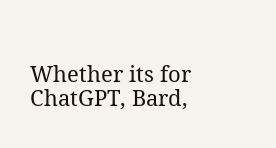Whether its for ChatGPT, Bard,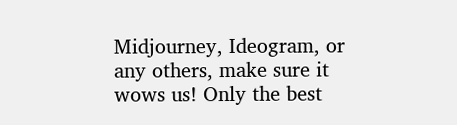Midjourney, Ideogram, or any others, make sure it wows us! Only the best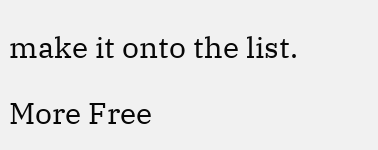make it onto the list.

More Free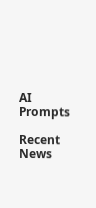AI Prompts

Recent News